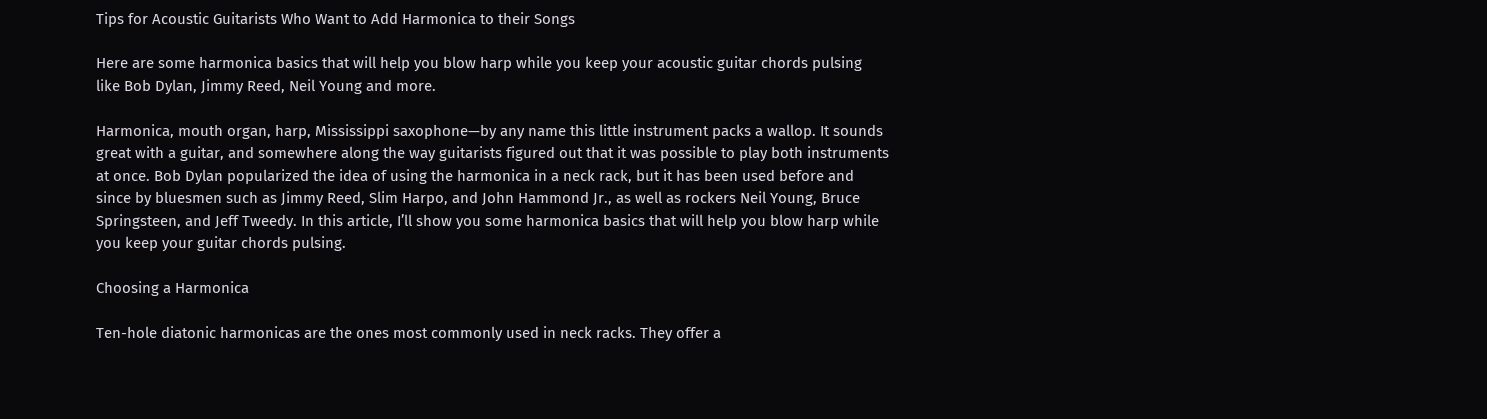Tips for Acoustic Guitarists Who Want to Add Harmonica to their Songs

Here are some harmonica basics that will help you blow harp while you keep your acoustic guitar chords pulsing like Bob Dylan, Jimmy Reed, Neil Young and more.

Harmonica, mouth organ, harp, Mississippi saxophone—by any name this little instrument packs a wallop. It sounds great with a guitar, and somewhere along the way guitarists figured out that it was possible to play both instruments at once. Bob Dylan popularized the idea of using the harmonica in a neck rack, but it has been used before and since by bluesmen such as Jimmy Reed, Slim Harpo, and John Hammond Jr., as well as rockers Neil Young, Bruce Springsteen, and Jeff Tweedy. In this article, I’ll show you some harmonica basics that will help you blow harp while you keep your guitar chords pulsing.

Choosing a Harmonica

Ten-hole diatonic harmonicas are the ones most commonly used in neck racks. They offer a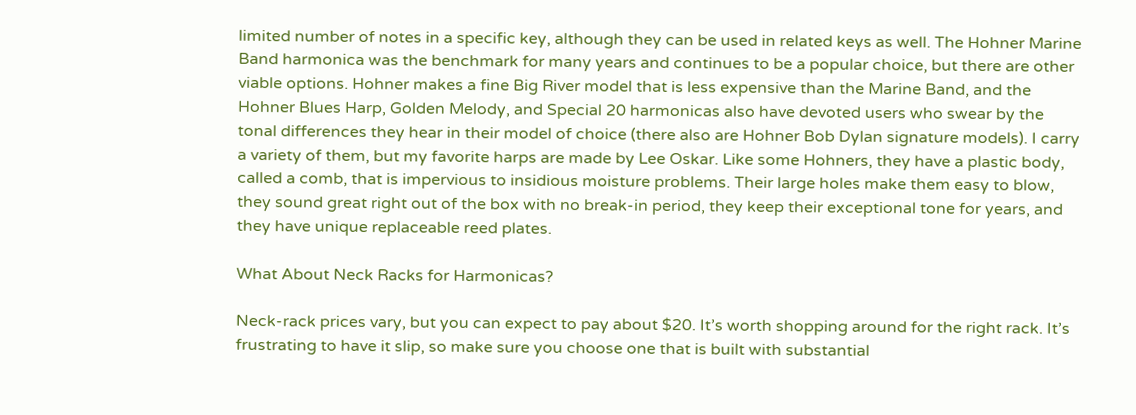limited number of notes in a specific key, although they can be used in related keys as well. The Hohner Marine Band harmonica was the benchmark for many years and continues to be a popular choice, but there are other viable options. Hohner makes a fine Big River model that is less expensive than the Marine Band, and the Hohner Blues Harp, Golden Melody, and Special 20 harmonicas also have devoted users who swear by the tonal differences they hear in their model of choice (there also are Hohner Bob Dylan signature models). I carry a variety of them, but my favorite harps are made by Lee Oskar. Like some Hohners, they have a plastic body, called a comb, that is impervious to insidious moisture problems. Their large holes make them easy to blow, they sound great right out of the box with no break-in period, they keep their exceptional tone for years, and they have unique replaceable reed plates.

What About Neck Racks for Harmonicas?

Neck-rack prices vary, but you can expect to pay about $20. It’s worth shopping around for the right rack. It’s frustrating to have it slip, so make sure you choose one that is built with substantial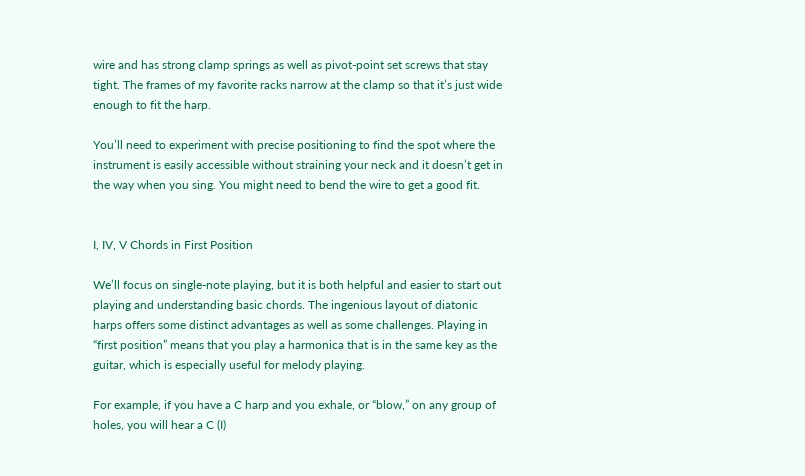wire and has strong clamp springs as well as pivot-point set screws that stay tight. The frames of my favorite racks narrow at the clamp so that it’s just wide enough to fit the harp.

You’ll need to experiment with precise positioning to find the spot where the instrument is easily accessible without straining your neck and it doesn’t get in the way when you sing. You might need to bend the wire to get a good fit.


I, IV, V Chords in First Position

We’ll focus on single-note playing, but it is both helpful and easier to start out playing and understanding basic chords. The ingenious layout of diatonic harps offers some distinct advantages as well as some challenges. Playing in “first position” means that you play a harmonica that is in the same key as the guitar, which is especially useful for melody playing.

For example, if you have a C harp and you exhale, or “blow,” on any group of holes, you will hear a C (I)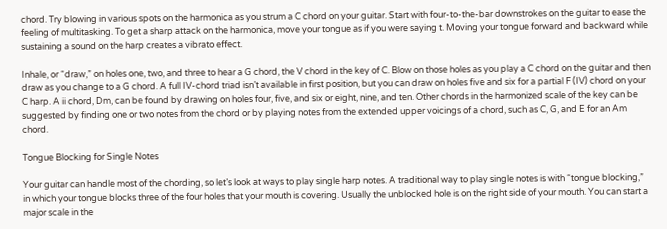chord. Try blowing in various spots on the harmonica as you strum a C chord on your guitar. Start with four-to-the-bar downstrokes on the guitar to ease the feeling of multitasking. To get a sharp attack on the harmonica, move your tongue as if you were saying t. Moving your tongue forward and backward while sustaining a sound on the harp creates a vibrato effect.

Inhale, or “draw,” on holes one, two, and three to hear a G chord, the V chord in the key of C. Blow on those holes as you play a C chord on the guitar and then draw as you change to a G chord. A full IV-chord triad isn’t available in first position, but you can draw on holes five and six for a partial F (IV) chord on your C harp. A ii chord, Dm, can be found by drawing on holes four, five, and six or eight, nine, and ten. Other chords in the harmonized scale of the key can be suggested by finding one or two notes from the chord or by playing notes from the extended upper voicings of a chord, such as C, G, and E for an Am chord.

Tongue Blocking for Single Notes

Your guitar can handle most of the chording, so let’s look at ways to play single harp notes. A traditional way to play single notes is with “tongue blocking,” in which your tongue blocks three of the four holes that your mouth is covering. Usually the unblocked hole is on the right side of your mouth. You can start a major scale in the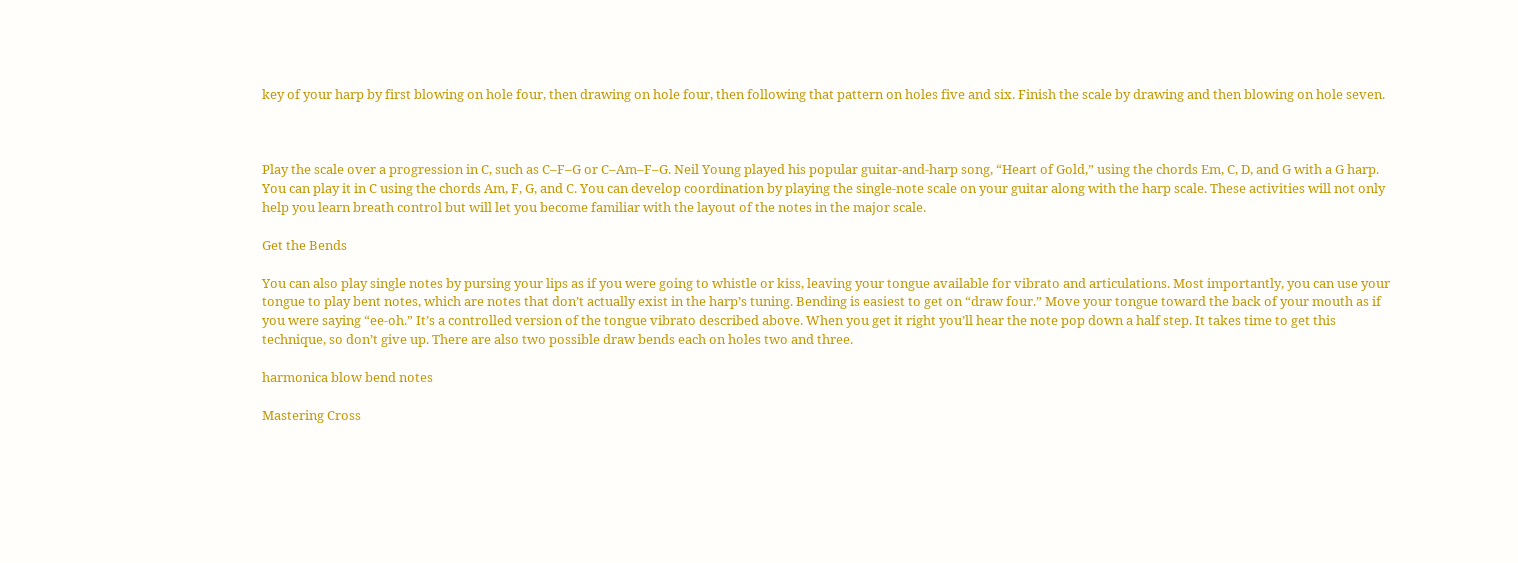key of your harp by first blowing on hole four, then drawing on hole four, then following that pattern on holes five and six. Finish the scale by drawing and then blowing on hole seven.



Play the scale over a progression in C, such as C–F–G or C–Am–F–G. Neil Young played his popular guitar-and-harp song, “Heart of Gold,” using the chords Em, C, D, and G with a G harp. You can play it in C using the chords Am, F, G, and C. You can develop coordination by playing the single-note scale on your guitar along with the harp scale. These activities will not only help you learn breath control but will let you become familiar with the layout of the notes in the major scale.

Get the Bends

You can also play single notes by pursing your lips as if you were going to whistle or kiss, leaving your tongue available for vibrato and articulations. Most importantly, you can use your tongue to play bent notes, which are notes that don’t actually exist in the harp’s tuning. Bending is easiest to get on “draw four.” Move your tongue toward the back of your mouth as if you were saying “ee-oh.” It’s a controlled version of the tongue vibrato described above. When you get it right you’ll hear the note pop down a half step. It takes time to get this technique, so don’t give up. There are also two possible draw bends each on holes two and three.

harmonica blow bend notes

Mastering Cross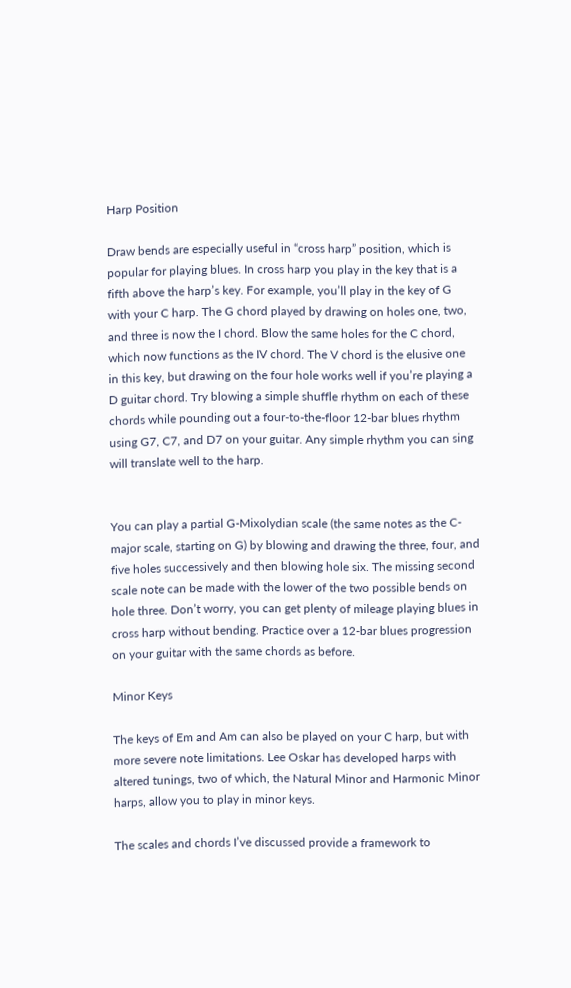Harp Position

Draw bends are especially useful in “cross harp” position, which is popular for playing blues. In cross harp you play in the key that is a fifth above the harp’s key. For example, you’ll play in the key of G with your C harp. The G chord played by drawing on holes one, two, and three is now the I chord. Blow the same holes for the C chord, which now functions as the IV chord. The V chord is the elusive one in this key, but drawing on the four hole works well if you’re playing a D guitar chord. Try blowing a simple shuffle rhythm on each of these chords while pounding out a four-to-the-floor 12-bar blues rhythm using G7, C7, and D7 on your guitar. Any simple rhythm you can sing will translate well to the harp.


You can play a partial G-Mixolydian scale (the same notes as the C-major scale, starting on G) by blowing and drawing the three, four, and five holes successively and then blowing hole six. The missing second scale note can be made with the lower of the two possible bends on hole three. Don’t worry, you can get plenty of mileage playing blues in cross harp without bending. Practice over a 12-bar blues progression on your guitar with the same chords as before.

Minor Keys

The keys of Em and Am can also be played on your C harp, but with more severe note limitations. Lee Oskar has developed harps with altered tunings, two of which, the Natural Minor and Harmonic Minor harps, allow you to play in minor keys.

The scales and chords I’ve discussed provide a framework to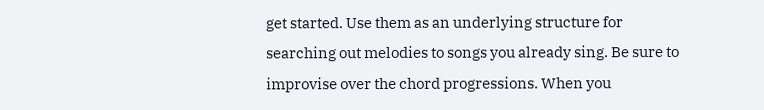get started. Use them as an underlying structure for searching out melodies to songs you already sing. Be sure to improvise over the chord progressions. When you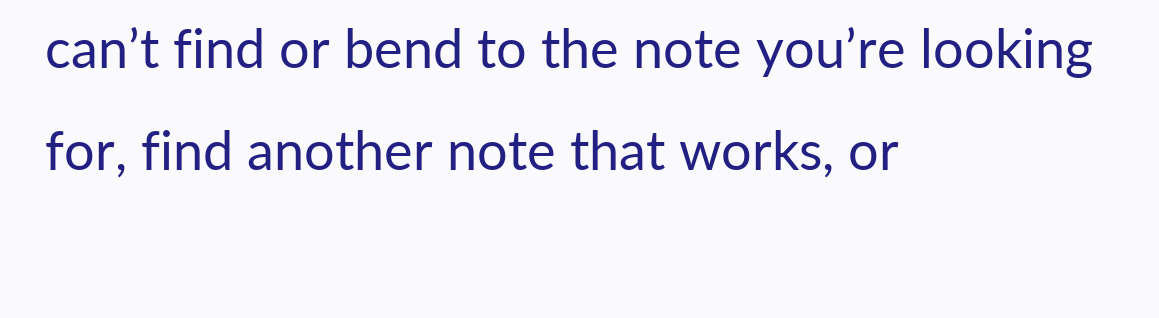can’t find or bend to the note you’re looking for, find another note that works, or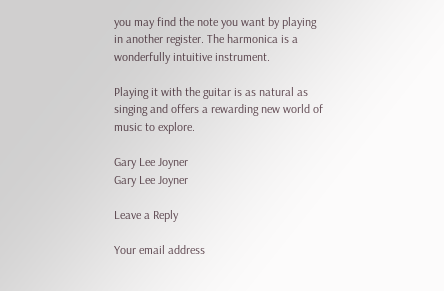you may find the note you want by playing in another register. The harmonica is a wonderfully intuitive instrument.

Playing it with the guitar is as natural as singing and offers a rewarding new world of music to explore.

Gary Lee Joyner
Gary Lee Joyner

Leave a Reply

Your email address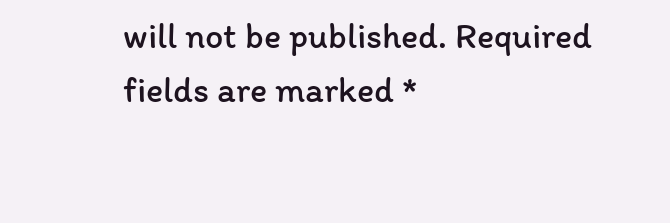will not be published. Required fields are marked *